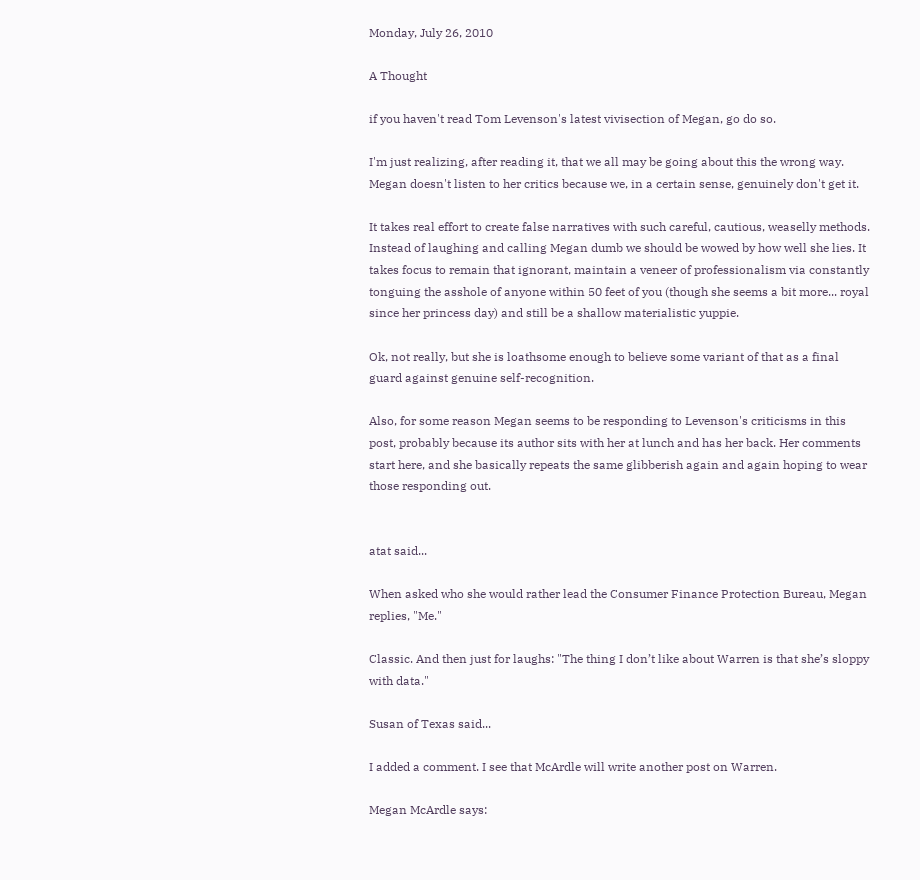Monday, July 26, 2010

A Thought

if you haven't read Tom Levenson's latest vivisection of Megan, go do so.

I'm just realizing, after reading it, that we all may be going about this the wrong way. Megan doesn't listen to her critics because we, in a certain sense, genuinely don't get it.

It takes real effort to create false narratives with such careful, cautious, weaselly methods. Instead of laughing and calling Megan dumb we should be wowed by how well she lies. It takes focus to remain that ignorant, maintain a veneer of professionalism via constantly tonguing the asshole of anyone within 50 feet of you (though she seems a bit more... royal since her princess day) and still be a shallow materialistic yuppie.

Ok, not really, but she is loathsome enough to believe some variant of that as a final guard against genuine self-recognition.

Also, for some reason Megan seems to be responding to Levenson's criticisms in this post, probably because its author sits with her at lunch and has her back. Her comments start here, and she basically repeats the same glibberish again and again hoping to wear those responding out.


atat said...

When asked who she would rather lead the Consumer Finance Protection Bureau, Megan replies, "Me."

Classic. And then just for laughs: "The thing I don’t like about Warren is that she’s sloppy with data."

Susan of Texas said...

I added a comment. I see that McArdle will write another post on Warren.

Megan McArdle says: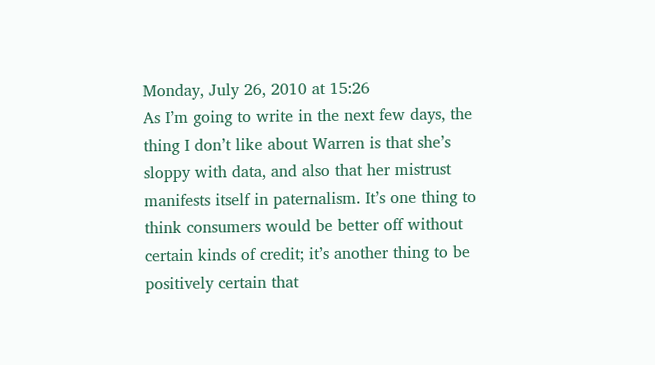Monday, July 26, 2010 at 15:26
As I’m going to write in the next few days, the thing I don’t like about Warren is that she’s sloppy with data, and also that her mistrust manifests itself in paternalism. It’s one thing to think consumers would be better off without certain kinds of credit; it’s another thing to be positively certain that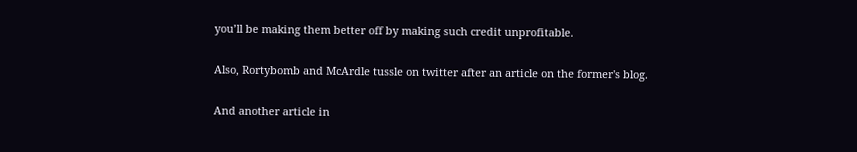you’ll be making them better off by making such credit unprofitable.

Also, Rortybomb and McArdle tussle on twitter after an article on the former's blog.

And another article in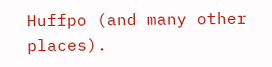Huffpo (and many other places).